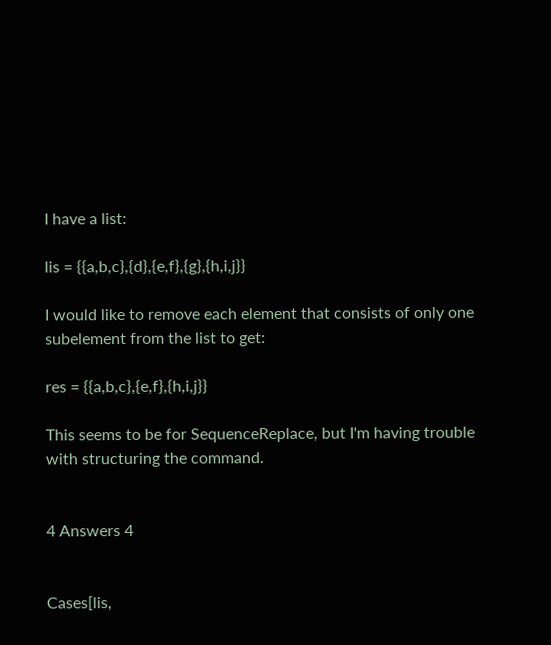I have a list:

lis = {{a,b,c},{d},{e,f},{g},{h,i,j}}

I would like to remove each element that consists of only one subelement from the list to get:

res = {{a,b,c},{e,f},{h,i,j}}

This seems to be for SequenceReplace, but I'm having trouble with structuring the command.


4 Answers 4


Cases[lis,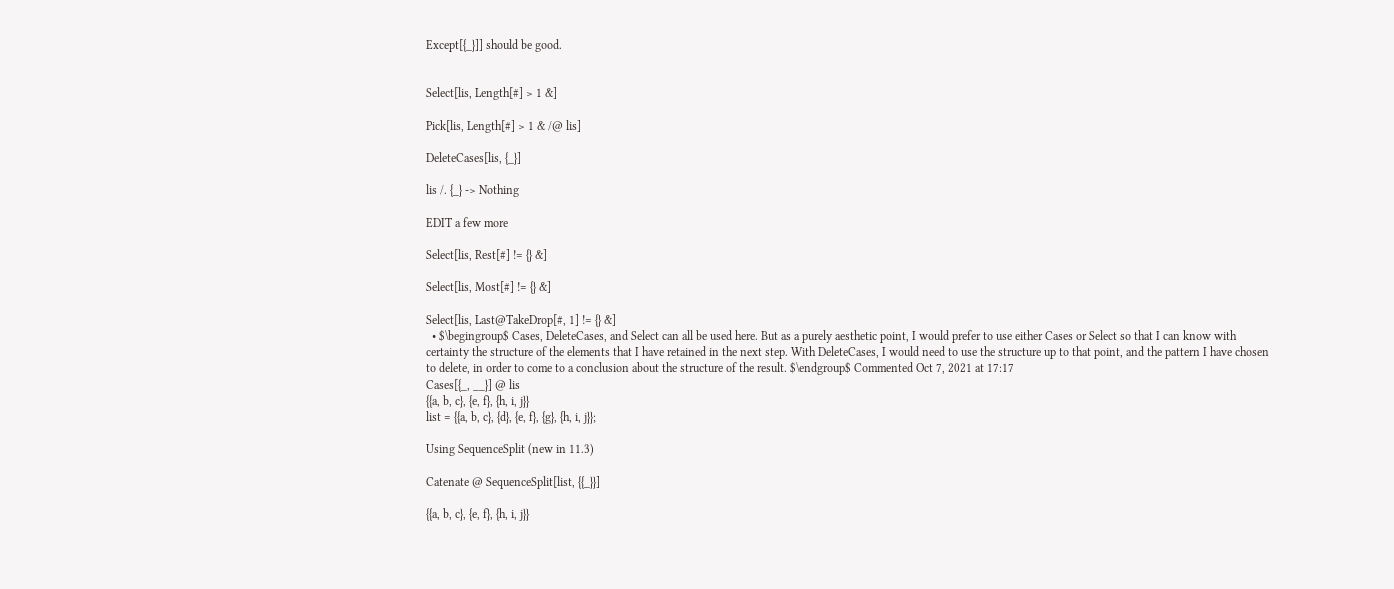Except[{_}]] should be good.


Select[lis, Length[#] > 1 &]

Pick[lis, Length[#] > 1 & /@ lis]

DeleteCases[lis, {_}]

lis /. {_} -> Nothing

EDIT a few more

Select[lis, Rest[#] != {} &]

Select[lis, Most[#] != {} &]

Select[lis, Last@TakeDrop[#, 1] != {} &]
  • $\begingroup$ Cases, DeleteCases, and Select can all be used here. But as a purely aesthetic point, I would prefer to use either Cases or Select so that I can know with certainty the structure of the elements that I have retained in the next step. With DeleteCases, I would need to use the structure up to that point, and the pattern I have chosen to delete, in order to come to a conclusion about the structure of the result. $\endgroup$ Commented Oct 7, 2021 at 17:17
Cases[{_, __}] @ lis
{{a, b, c}, {e, f}, {h, i, j}}
list = {{a, b, c}, {d}, {e, f}, {g}, {h, i, j}};

Using SequenceSplit (new in 11.3)

Catenate @ SequenceSplit[list, {{_}}]

{{a, b, c}, {e, f}, {h, i, j}}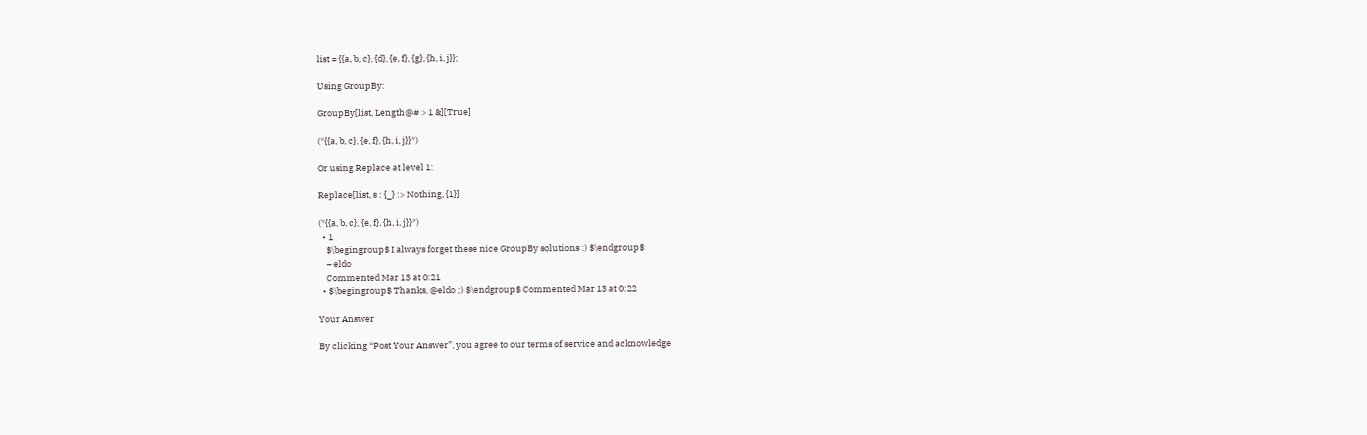list = {{a, b, c}, {d}, {e, f}, {g}, {h, i, j}};

Using GroupBy:

GroupBy[list, Length@# > 1 &][True]

(*{{a, b, c}, {e, f}, {h, i, j}}*)

Or using Replace at level 1:

Replace[list, s : {_} :> Nothing, {1}]

(*{{a, b, c}, {e, f}, {h, i, j}}*)
  • 1
    $\begingroup$ I always forget these nice GroupBy solutions :) $\endgroup$
    – eldo
    Commented Mar 13 at 0:21
  • $\begingroup$ Thanks, @eldo ;) $\endgroup$ Commented Mar 13 at 0:22

Your Answer

By clicking “Post Your Answer”, you agree to our terms of service and acknowledge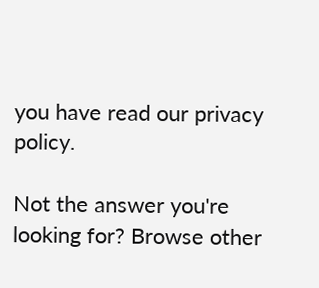you have read our privacy policy.

Not the answer you're looking for? Browse other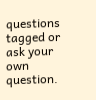questions tagged or ask your own question.